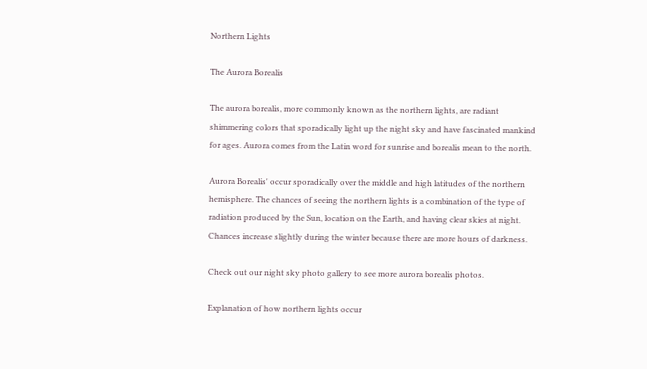Northern Lights

The Aurora Borealis

The aurora borealis, more commonly known as the northern lights, are radiant shimmering colors that sporadically light up the night sky and have fascinated mankind for ages. Aurora comes from the Latin word for sunrise and borealis mean to the north.

Aurora Borealis' occur sporadically over the middle and high latitudes of the northern hemisphere. The chances of seeing the northern lights is a combination of the type of radiation produced by the Sun, location on the Earth, and having clear skies at night. Chances increase slightly during the winter because there are more hours of darkness.

Check out our night sky photo gallery to see more aurora borealis photos.

Explanation of how northern lights occur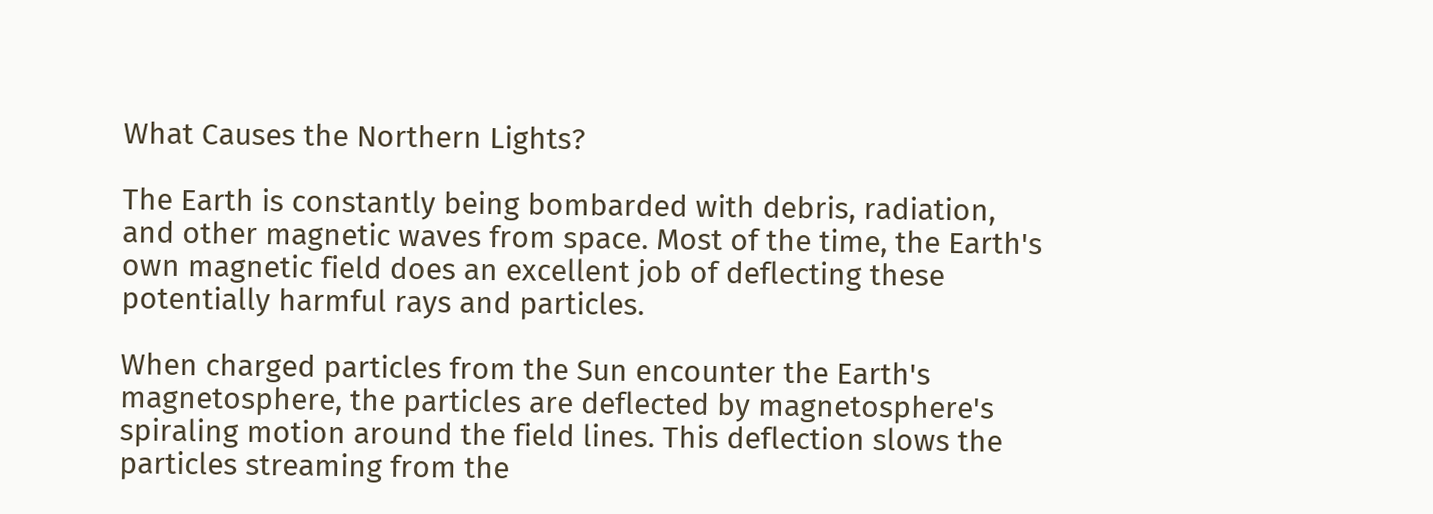What Causes the Northern Lights?

The Earth is constantly being bombarded with debris, radiation, and other magnetic waves from space. Most of the time, the Earth's own magnetic field does an excellent job of deflecting these potentially harmful rays and particles.

When charged particles from the Sun encounter the Earth's magnetosphere, the particles are deflected by magnetosphere's spiraling motion around the field lines. This deflection slows the particles streaming from the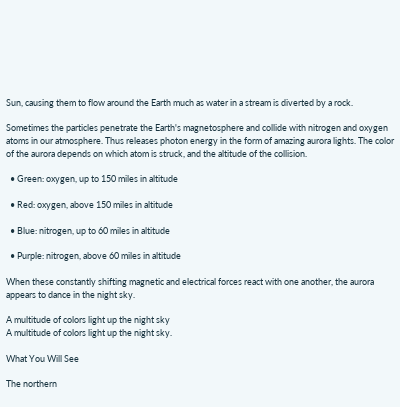Sun, causing them to flow around the Earth much as water in a stream is diverted by a rock.

Sometimes the particles penetrate the Earth's magnetosphere and collide with nitrogen and oxygen atoms in our atmosphere. Thus releases photon energy in the form of amazing aurora lights. The color of the aurora depends on which atom is struck, and the altitude of the collision.

  • Green: oxygen, up to 150 miles in altitude

  • Red: oxygen, above 150 miles in altitude

  • Blue: nitrogen, up to 60 miles in altitude

  • Purple: nitrogen, above 60 miles in altitude

When these constantly shifting magnetic and electrical forces react with one another, the aurora appears to dance in the night sky.

A multitude of colors light up the night sky
A multitude of colors light up the night sky.

What You Will See

The northern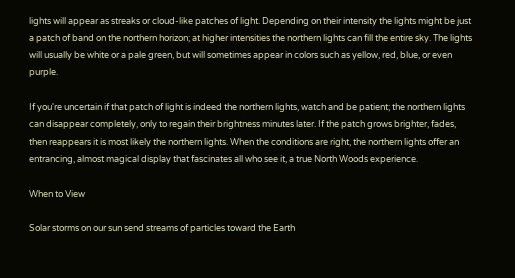lights will appear as streaks or cloud-like patches of light. Depending on their intensity the lights might be just a patch of band on the northern horizon; at higher intensities the northern lights can fill the entire sky. The lights will usually be white or a pale green, but will sometimes appear in colors such as yellow, red, blue, or even purple.

If you're uncertain if that patch of light is indeed the northern lights, watch and be patient; the northern lights can disappear completely, only to regain their brightness minutes later. If the patch grows brighter, fades, then reappears it is most likely the northern lights. When the conditions are right, the northern lights offer an entrancing, almost magical display that fascinates all who see it, a true North Woods experience.

When to View

Solar storms on our sun send streams of particles toward the Earth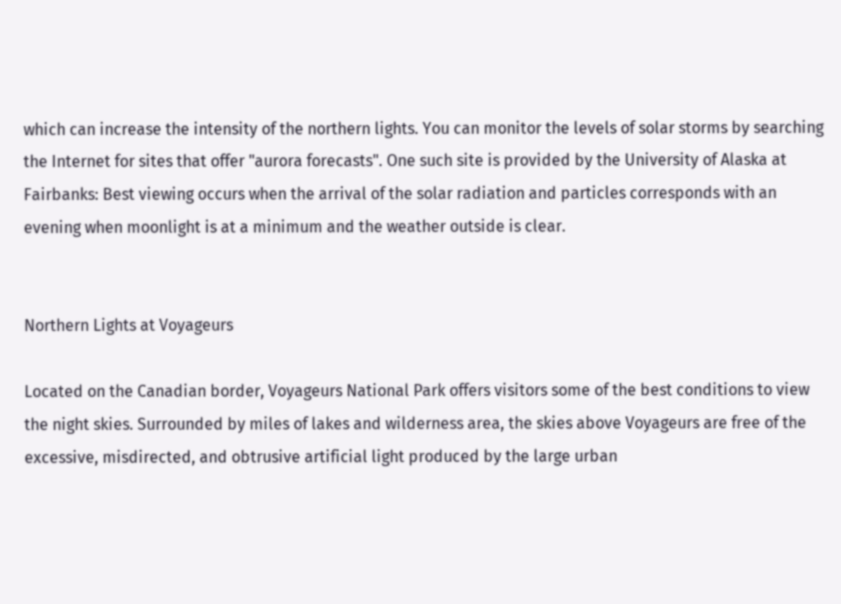which can increase the intensity of the northern lights. You can monitor the levels of solar storms by searching the Internet for sites that offer "aurora forecasts". One such site is provided by the University of Alaska at Fairbanks: Best viewing occurs when the arrival of the solar radiation and particles corresponds with an evening when moonlight is at a minimum and the weather outside is clear.


Northern Lights at Voyageurs

Located on the Canadian border, Voyageurs National Park offers visitors some of the best conditions to view the night skies. Surrounded by miles of lakes and wilderness area, the skies above Voyageurs are free of the excessive, misdirected, and obtrusive artificial light produced by the large urban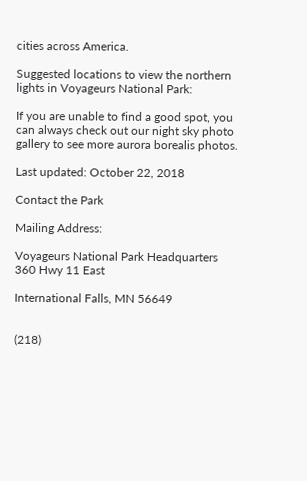cities across America.

Suggested locations to view the northern lights in Voyageurs National Park:

If you are unable to find a good spot, you can always check out our night sky photo gallery to see more aurora borealis photos.

Last updated: October 22, 2018

Contact the Park

Mailing Address:

Voyageurs National Park Headquarters
360 Hwy 11 East

International Falls, MN 56649


(218)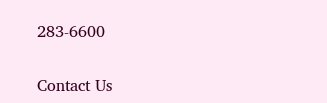283-6600

Contact Us